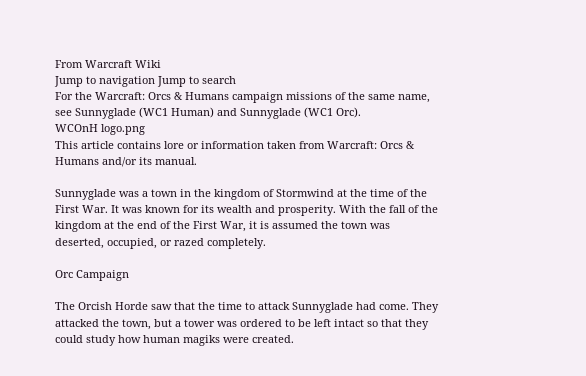From Warcraft Wiki
Jump to navigation Jump to search
For the Warcraft: Orcs & Humans campaign missions of the same name, see Sunnyglade (WC1 Human) and Sunnyglade (WC1 Orc).
WCOnH logo.png
This article contains lore or information taken from Warcraft: Orcs & Humans and/or its manual.

Sunnyglade was a town in the kingdom of Stormwind at the time of the First War. It was known for its wealth and prosperity. With the fall of the kingdom at the end of the First War, it is assumed the town was deserted, occupied, or razed completely.

Orc Campaign

The Orcish Horde saw that the time to attack Sunnyglade had come. They attacked the town, but a tower was ordered to be left intact so that they could study how human magiks were created.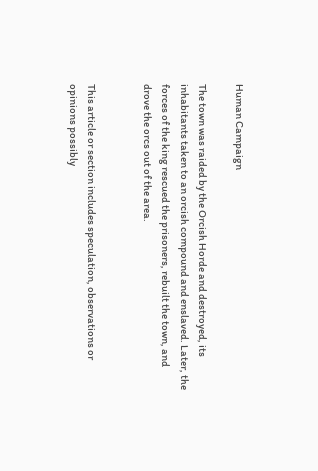Human Campaign

The town was raided by the Orcish Horde and destroyed, its inhabitants taken to an orcish compound and enslaved. Later, the forces of the king rescued the prisoners, rebuilt the town, and drove the orcs out of the area.


This article or section includes speculation, observations or opinions possibly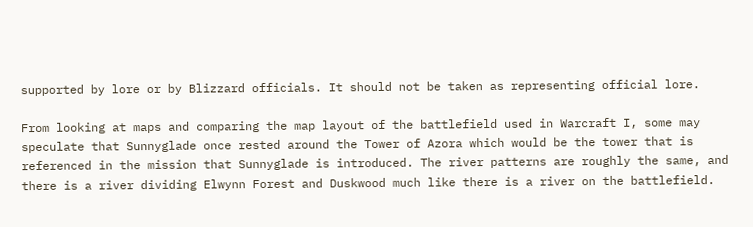supported by lore or by Blizzard officials. It should not be taken as representing official lore.

From looking at maps and comparing the map layout of the battlefield used in Warcraft I, some may speculate that Sunnyglade once rested around the Tower of Azora which would be the tower that is referenced in the mission that Sunnyglade is introduced. The river patterns are roughly the same, and there is a river dividing Elwynn Forest and Duskwood much like there is a river on the battlefield.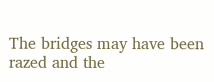The bridges may have been razed and the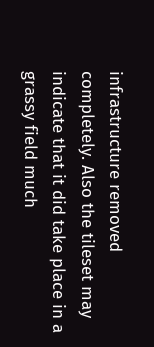infrastructure removed completely. Also the tileset may indicate that it did take place in a grassy field much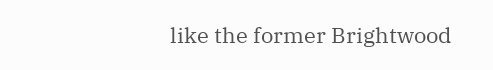like the former Brightwood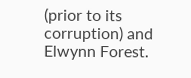(prior to its corruption) and Elwynn Forest.